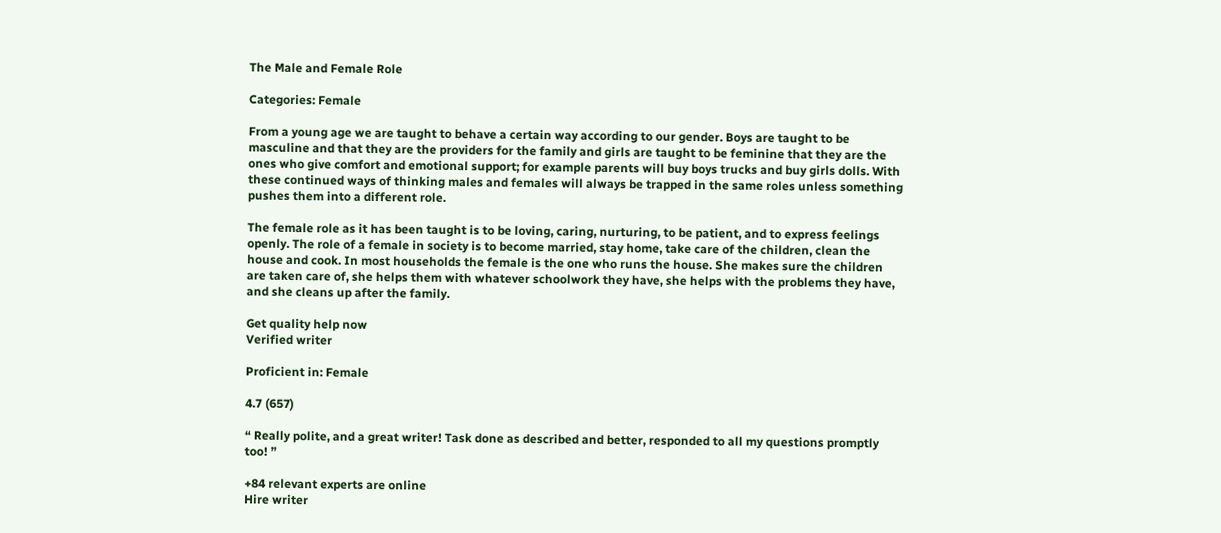The Male and Female Role

Categories: Female

From a young age we are taught to behave a certain way according to our gender. Boys are taught to be masculine and that they are the providers for the family and girls are taught to be feminine that they are the ones who give comfort and emotional support; for example parents will buy boys trucks and buy girls dolls. With these continued ways of thinking males and females will always be trapped in the same roles unless something pushes them into a different role.

The female role as it has been taught is to be loving, caring, nurturing, to be patient, and to express feelings openly. The role of a female in society is to become married, stay home, take care of the children, clean the house and cook. In most households the female is the one who runs the house. She makes sure the children are taken care of, she helps them with whatever schoolwork they have, she helps with the problems they have, and she cleans up after the family.

Get quality help now
Verified writer

Proficient in: Female

4.7 (657)

“ Really polite, and a great writer! Task done as described and better, responded to all my questions promptly too! ”

+84 relevant experts are online
Hire writer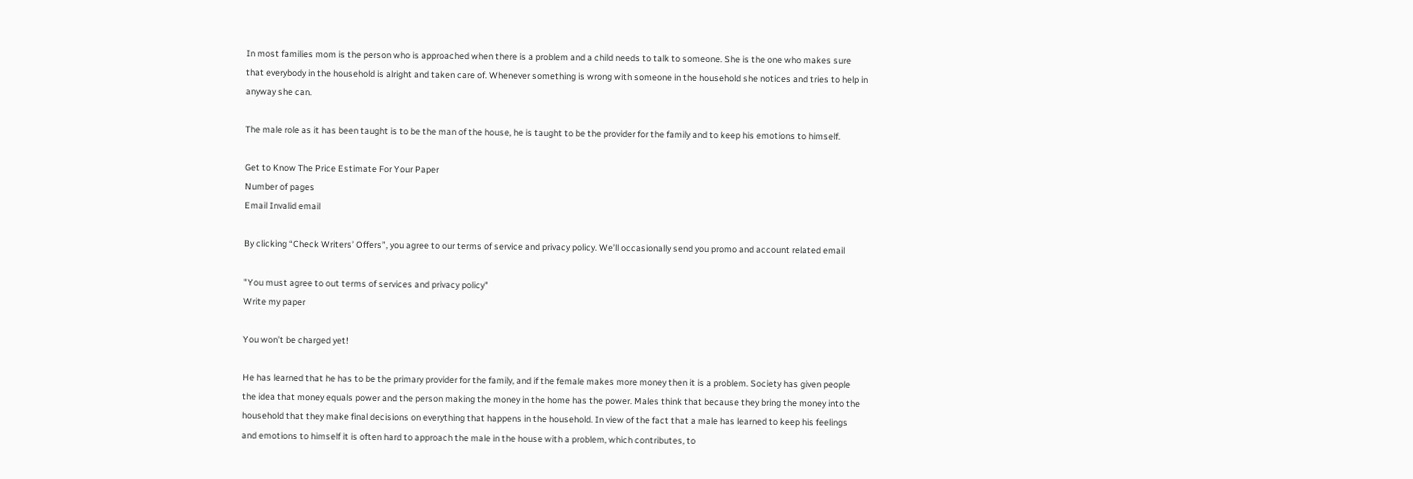In most families mom is the person who is approached when there is a problem and a child needs to talk to someone. She is the one who makes sure that everybody in the household is alright and taken care of. Whenever something is wrong with someone in the household she notices and tries to help in anyway she can.

The male role as it has been taught is to be the man of the house, he is taught to be the provider for the family and to keep his emotions to himself.

Get to Know The Price Estimate For Your Paper
Number of pages
Email Invalid email

By clicking “Check Writers’ Offers”, you agree to our terms of service and privacy policy. We’ll occasionally send you promo and account related email

"You must agree to out terms of services and privacy policy"
Write my paper

You won’t be charged yet!

He has learned that he has to be the primary provider for the family, and if the female makes more money then it is a problem. Society has given people the idea that money equals power and the person making the money in the home has the power. Males think that because they bring the money into the household that they make final decisions on everything that happens in the household. In view of the fact that a male has learned to keep his feelings and emotions to himself it is often hard to approach the male in the house with a problem, which contributes, to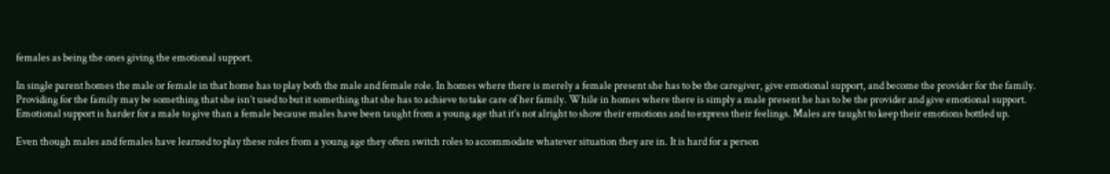females as being the ones giving the emotional support.

In single parent homes the male or female in that home has to play both the male and female role. In homes where there is merely a female present she has to be the caregiver, give emotional support, and become the provider for the family. Providing for the family may be something that she isn’t used to but it something that she has to achieve to take care of her family. While in homes where there is simply a male present he has to be the provider and give emotional support. Emotional support is harder for a male to give than a female because males have been taught from a young age that it’s not alright to show their emotions and to express their feelings. Males are taught to keep their emotions bottled up.

Even though males and females have learned to play these roles from a young age they often switch roles to accommodate whatever situation they are in. It is hard for a person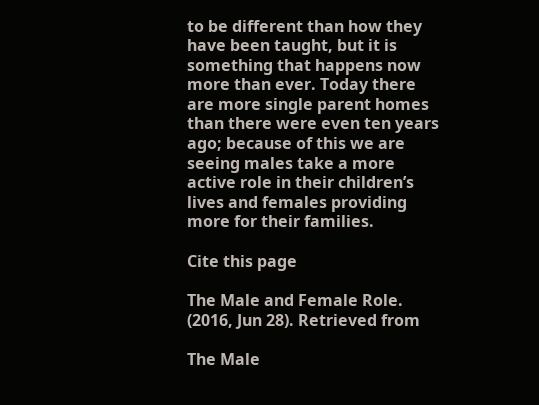to be different than how they have been taught, but it is something that happens now more than ever. Today there are more single parent homes than there were even ten years ago; because of this we are seeing males take a more active role in their children’s lives and females providing more for their families.

Cite this page

The Male and Female Role. (2016, Jun 28). Retrieved from

The Male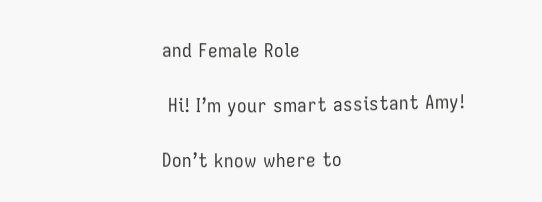and Female Role

 Hi! I’m your smart assistant Amy!

Don’t know where to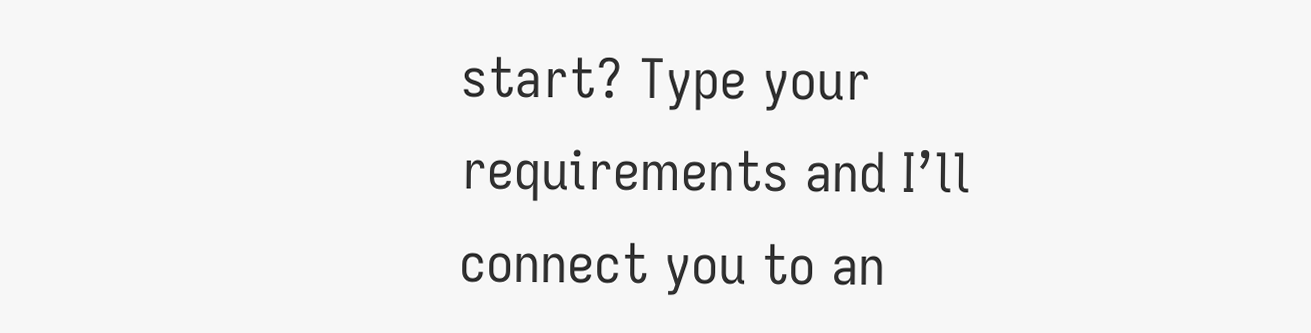start? Type your requirements and I’ll connect you to an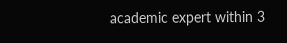academic expert within 3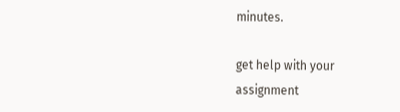minutes.

get help with your assignment